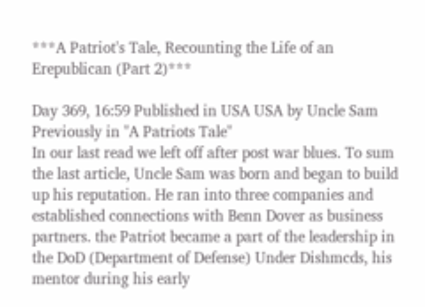***A Patriot's Tale, Recounting the Life of an Erepublican (Part 2)***

Day 369, 16:59 Published in USA USA by Uncle Sam
Previously in "A Patriots Tale"
In our last read we left off after post war blues. To sum the last article, Uncle Sam was born and began to build up his reputation. He ran into three companies and established connections with Benn Dover as business partners. the Patriot became a part of the leadership in the DoD (Department of Defense) Under Dishmcds, his mentor during his early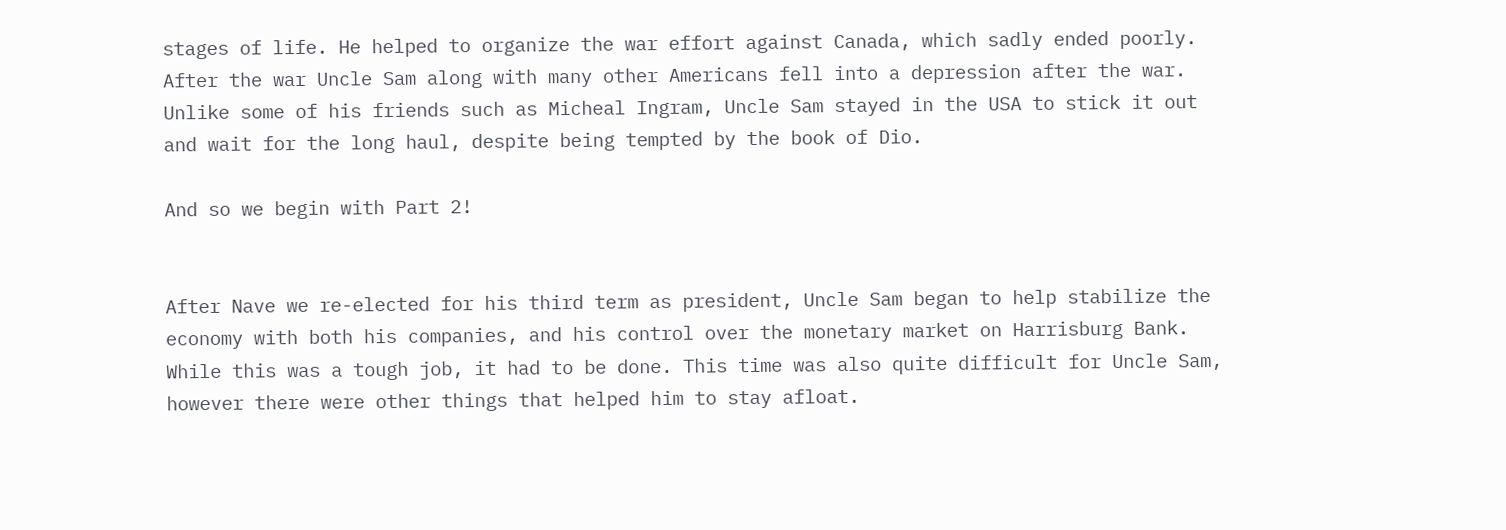stages of life. He helped to organize the war effort against Canada, which sadly ended poorly. After the war Uncle Sam along with many other Americans fell into a depression after the war. Unlike some of his friends such as Micheal Ingram, Uncle Sam stayed in the USA to stick it out and wait for the long haul, despite being tempted by the book of Dio.

And so we begin with Part 2!


After Nave we re-elected for his third term as president, Uncle Sam began to help stabilize the economy with both his companies, and his control over the monetary market on Harrisburg Bank. While this was a tough job, it had to be done. This time was also quite difficult for Uncle Sam, however there were other things that helped him to stay afloat.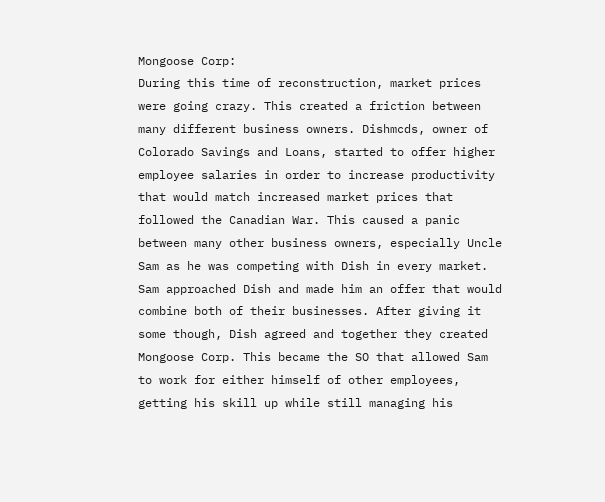Mongoose Corp:
During this time of reconstruction, market prices were going crazy. This created a friction between many different business owners. Dishmcds, owner of Colorado Savings and Loans, started to offer higher employee salaries in order to increase productivity that would match increased market prices that followed the Canadian War. This caused a panic between many other business owners, especially Uncle Sam as he was competing with Dish in every market. Sam approached Dish and made him an offer that would combine both of their businesses. After giving it some though, Dish agreed and together they created Mongoose Corp. This became the SO that allowed Sam to work for either himself of other employees, getting his skill up while still managing his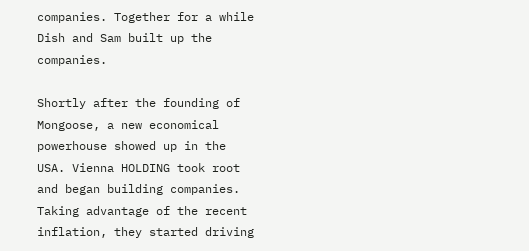companies. Together for a while Dish and Sam built up the companies.

Shortly after the founding of Mongoose, a new economical powerhouse showed up in the USA. Vienna HOLDING took root and began building companies. Taking advantage of the recent inflation, they started driving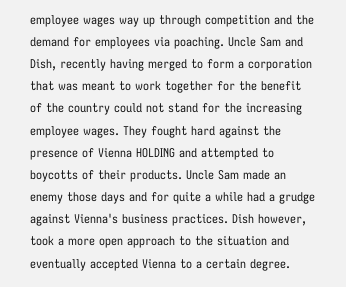employee wages way up through competition and the demand for employees via poaching. Uncle Sam and Dish, recently having merged to form a corporation that was meant to work together for the benefit of the country could not stand for the increasing employee wages. They fought hard against the presence of Vienna HOLDING and attempted to boycotts of their products. Uncle Sam made an enemy those days and for quite a while had a grudge against Vienna's business practices. Dish however, took a more open approach to the situation and eventually accepted Vienna to a certain degree.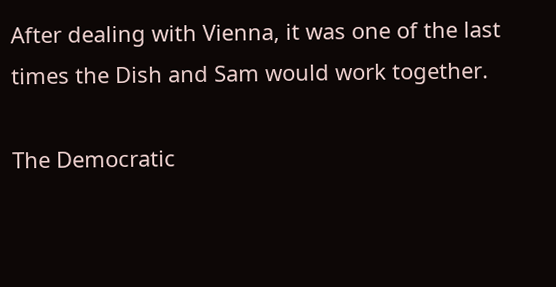After dealing with Vienna, it was one of the last times the Dish and Sam would work together.

The Democratic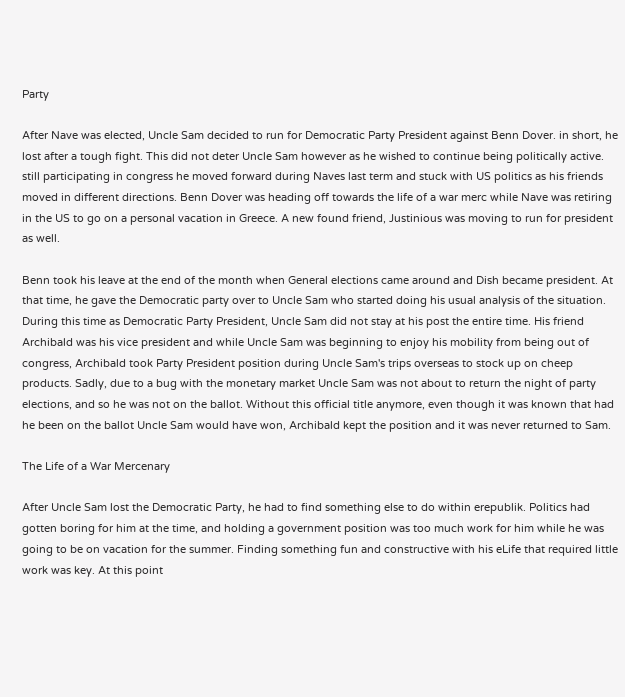Party

After Nave was elected, Uncle Sam decided to run for Democratic Party President against Benn Dover. in short, he lost after a tough fight. This did not deter Uncle Sam however as he wished to continue being politically active. still participating in congress he moved forward during Naves last term and stuck with US politics as his friends moved in different directions. Benn Dover was heading off towards the life of a war merc while Nave was retiring in the US to go on a personal vacation in Greece. A new found friend, Justinious was moving to run for president as well.

Benn took his leave at the end of the month when General elections came around and Dish became president. At that time, he gave the Democratic party over to Uncle Sam who started doing his usual analysis of the situation. During this time as Democratic Party President, Uncle Sam did not stay at his post the entire time. His friend Archibald was his vice president and while Uncle Sam was beginning to enjoy his mobility from being out of congress, Archibald took Party President position during Uncle Sam's trips overseas to stock up on cheep products. Sadly, due to a bug with the monetary market Uncle Sam was not about to return the night of party elections, and so he was not on the ballot. Without this official title anymore, even though it was known that had he been on the ballot Uncle Sam would have won, Archibald kept the position and it was never returned to Sam.

The Life of a War Mercenary

After Uncle Sam lost the Democratic Party, he had to find something else to do within erepublik. Politics had gotten boring for him at the time, and holding a government position was too much work for him while he was going to be on vacation for the summer. Finding something fun and constructive with his eLife that required little work was key. At this point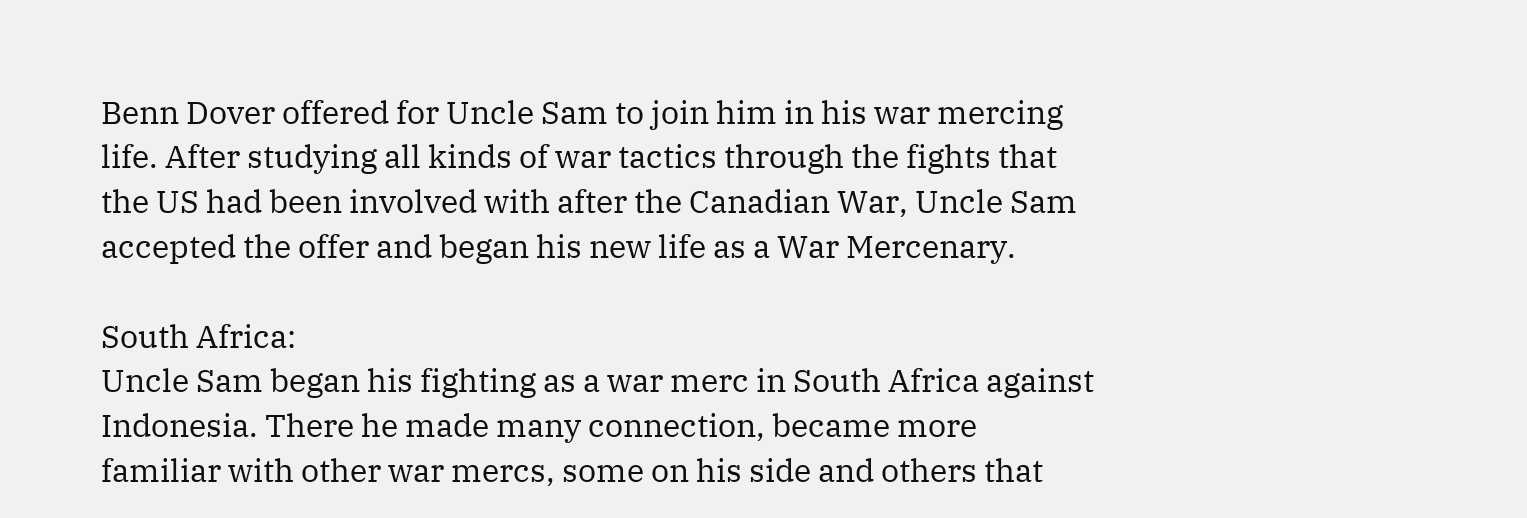Benn Dover offered for Uncle Sam to join him in his war mercing life. After studying all kinds of war tactics through the fights that the US had been involved with after the Canadian War, Uncle Sam accepted the offer and began his new life as a War Mercenary.

South Africa:
Uncle Sam began his fighting as a war merc in South Africa against Indonesia. There he made many connection, became more familiar with other war mercs, some on his side and others that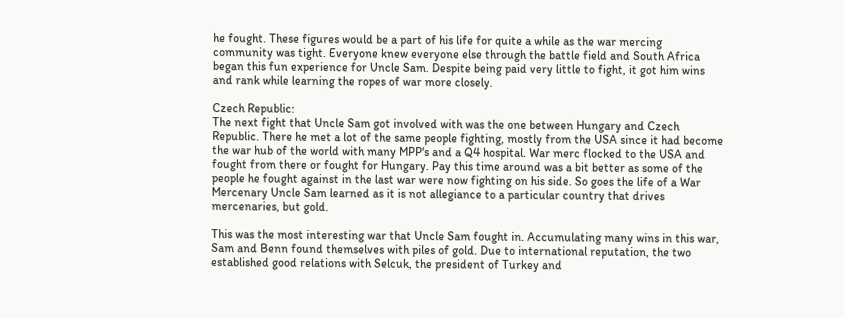he fought. These figures would be a part of his life for quite a while as the war mercing community was tight. Everyone knew everyone else through the battle field and South Africa began this fun experience for Uncle Sam. Despite being paid very little to fight, it got him wins and rank while learning the ropes of war more closely.

Czech Republic:
The next fight that Uncle Sam got involved with was the one between Hungary and Czech Republic. There he met a lot of the same people fighting, mostly from the USA since it had become the war hub of the world with many MPP's and a Q4 hospital. War merc flocked to the USA and fought from there or fought for Hungary. Pay this time around was a bit better as some of the people he fought against in the last war were now fighting on his side. So goes the life of a War Mercenary Uncle Sam learned as it is not allegiance to a particular country that drives mercenaries, but gold.

This was the most interesting war that Uncle Sam fought in. Accumulating many wins in this war, Sam and Benn found themselves with piles of gold. Due to international reputation, the two established good relations with Selcuk, the president of Turkey and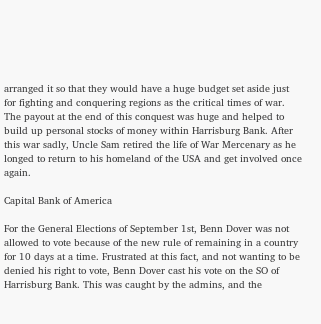arranged it so that they would have a huge budget set aside just for fighting and conquering regions as the critical times of war. The payout at the end of this conquest was huge and helped to build up personal stocks of money within Harrisburg Bank. After this war sadly, Uncle Sam retired the life of War Mercenary as he longed to return to his homeland of the USA and get involved once again.

Capital Bank of America

For the General Elections of September 1st, Benn Dover was not allowed to vote because of the new rule of remaining in a country for 10 days at a time. Frustrated at this fact, and not wanting to be denied his right to vote, Benn Dover cast his vote on the SO of Harrisburg Bank. This was caught by the admins, and the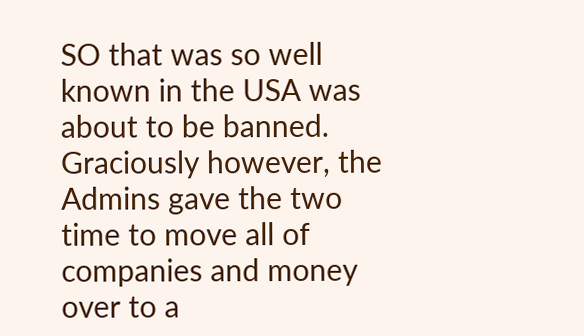SO that was so well known in the USA was about to be banned. Graciously however, the Admins gave the two time to move all of companies and money over to a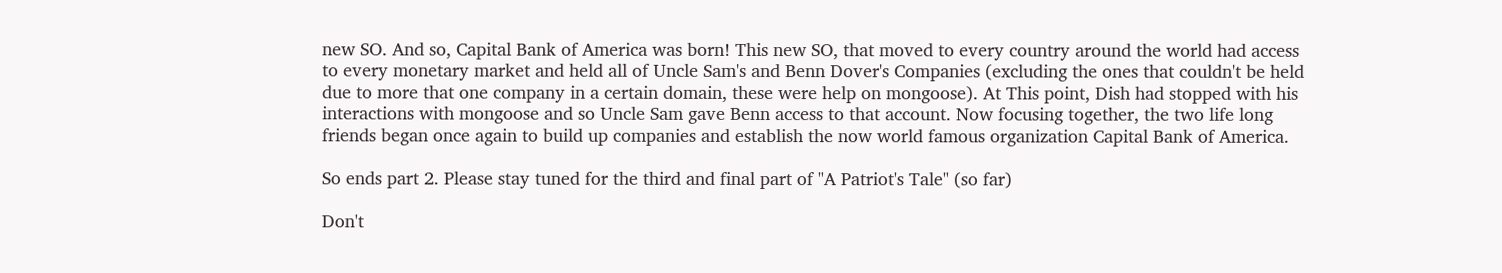new SO. And so, Capital Bank of America was born! This new SO, that moved to every country around the world had access to every monetary market and held all of Uncle Sam's and Benn Dover's Companies (excluding the ones that couldn't be held due to more that one company in a certain domain, these were help on mongoose). At This point, Dish had stopped with his interactions with mongoose and so Uncle Sam gave Benn access to that account. Now focusing together, the two life long friends began once again to build up companies and establish the now world famous organization Capital Bank of America.

So ends part 2. Please stay tuned for the third and final part of "A Patriot's Tale" (so far)

Don't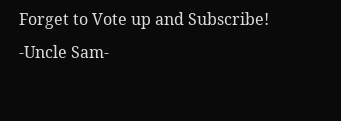Forget to Vote up and Subscribe!
-Uncle Sam-